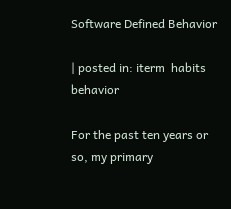Software Defined Behavior

| posted in: iterm  habits  behavior

For the past ten years or so, my primary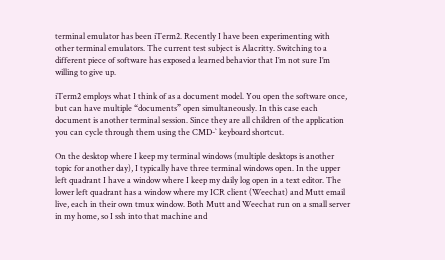terminal emulator has been iTerm2. Recently I have been experimenting with other terminal emulators. The current test subject is Alacritty. Switching to a different piece of software has exposed a learned behavior that I’m not sure I’m willing to give up.

iTerm2 employs what I think of as a document model. You open the software once, but can have multiple “documents” open simultaneously. In this case each document is another terminal session. Since they are all children of the application you can cycle through them using the CMD-` keyboard shortcut.

On the desktop where I keep my terminal windows (multiple desktops is another topic for another day), I typically have three terminal windows open. In the upper left quadrant I have a window where I keep my daily log open in a text editor. The lower left quadrant has a window where my ICR client (Weechat) and Mutt email live, each in their own tmux window. Both Mutt and Weechat run on a small server in my home, so I ssh into that machine and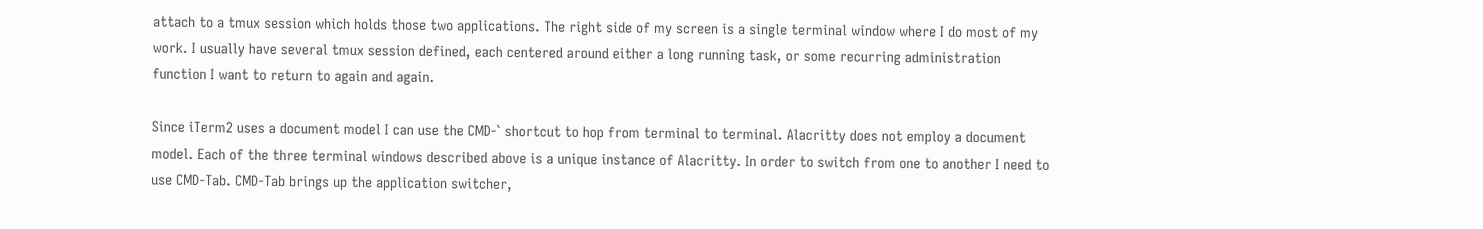attach to a tmux session which holds those two applications. The right side of my screen is a single terminal window where I do most of my work. I usually have several tmux session defined, each centered around either a long running task, or some recurring administration function I want to return to again and again.

Since iTerm2 uses a document model I can use the CMD-` shortcut to hop from terminal to terminal. Alacritty does not employ a document model. Each of the three terminal windows described above is a unique instance of Alacritty. In order to switch from one to another I need to use CMD-Tab. CMD-Tab brings up the application switcher,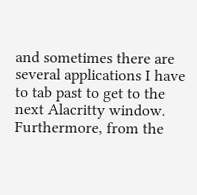and sometimes there are several applications I have to tab past to get to the next Alacritty window. Furthermore, from the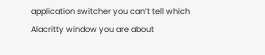application switcher you can’t tell which Alacritty window you are about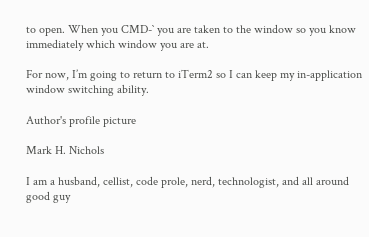to open. When you CMD-` you are taken to the window so you know immediately which window you are at.

For now, I’m going to return to iTerm2 so I can keep my in-application window switching ability.

Author's profile picture

Mark H. Nichols

I am a husband, cellist, code prole, nerd, technologist, and all around good guy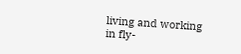living and working in fly-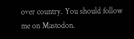over country. You should follow me on Mastodon.